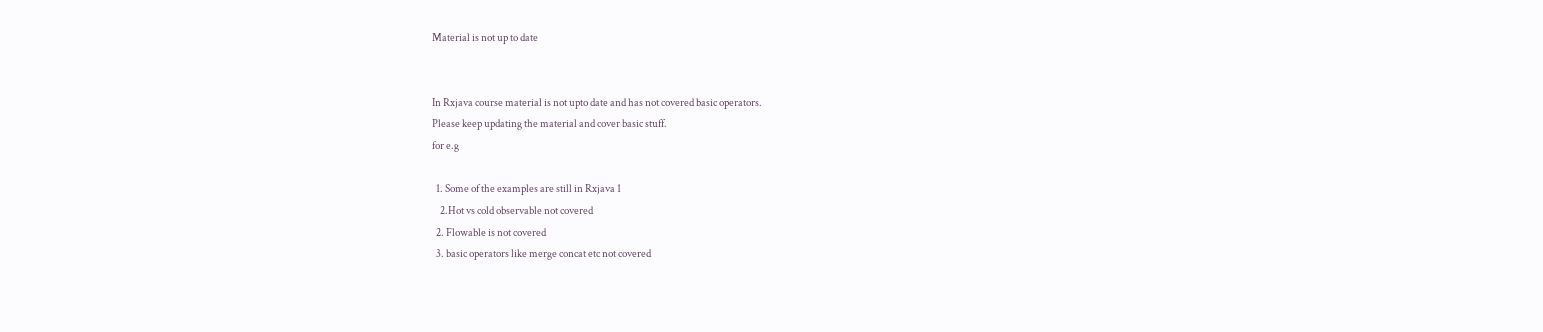Material is not up to date


In Rxjava course material is not upto date and has not covered basic operators.
Please keep updating the material and cover basic stuff.
for e.g

  1. Some of the examples are still in Rxjava 1
    2.Hot vs cold observable not covered
  2. Flowable is not covered
  3. basic operators like merge concat etc not covered